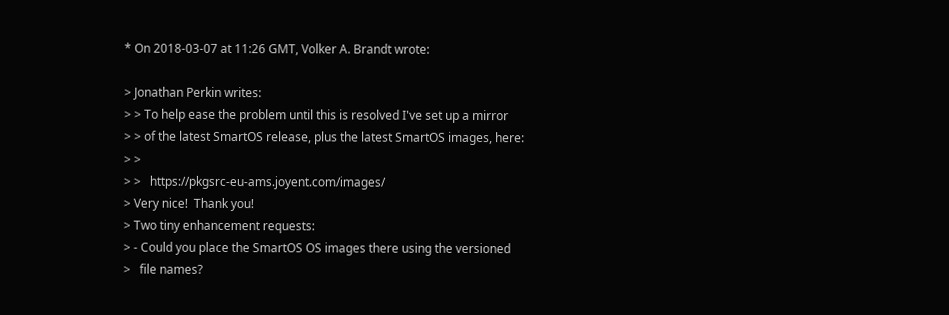* On 2018-03-07 at 11:26 GMT, Volker A. Brandt wrote:

> Jonathan Perkin writes:
> > To help ease the problem until this is resolved I've set up a mirror
> > of the latest SmartOS release, plus the latest SmartOS images, here:
> >
> >   https://pkgsrc-eu-ams.joyent.com/images/
> Very nice!  Thank you!
> Two tiny enhancement requests:
> - Could you place the SmartOS OS images there using the versioned
>   file names?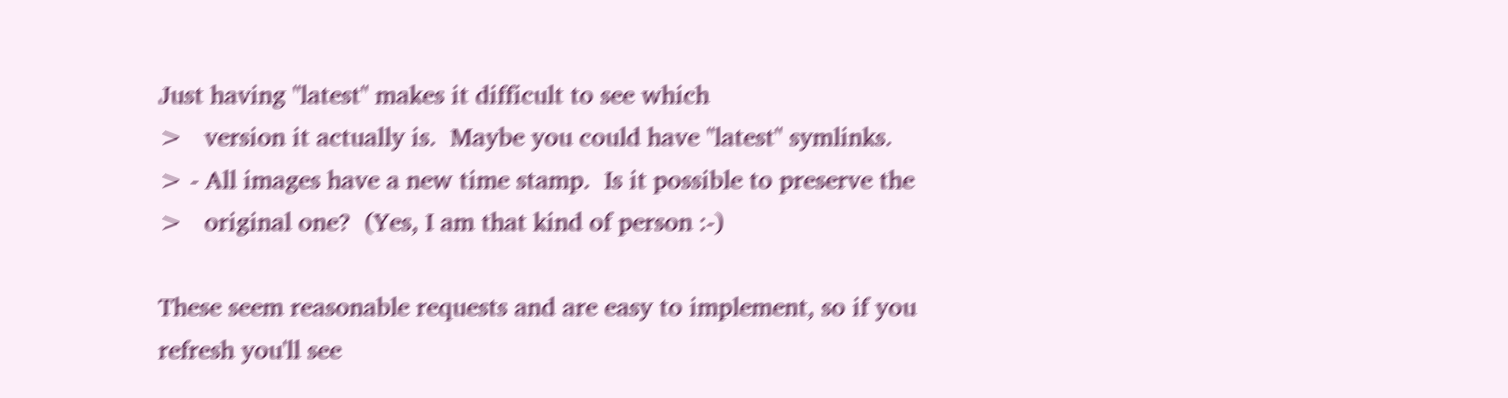Just having "latest" makes it difficult to see which
>   version it actually is.  Maybe you could have "latest" symlinks.
> - All images have a new time stamp.  Is it possible to preserve the
>   original one?  (Yes, I am that kind of person :-)

These seem reasonable requests and are easy to implement, so if you
refresh you'll see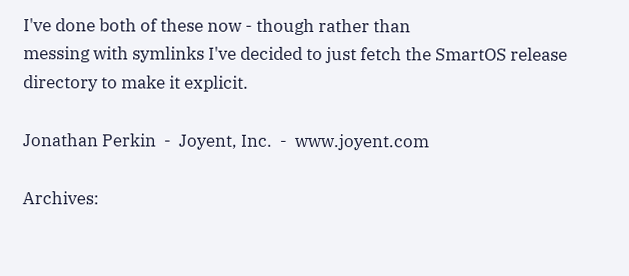I've done both of these now - though rather than
messing with symlinks I've decided to just fetch the SmartOS release
directory to make it explicit.

Jonathan Perkin  -  Joyent, Inc.  -  www.joyent.com

Archives: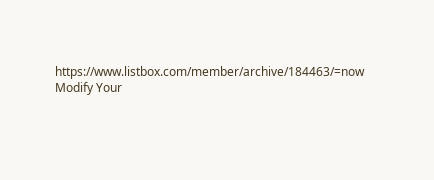https://www.listbox.com/member/archive/184463/=now
Modify Your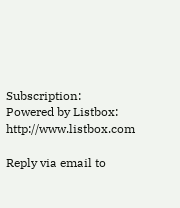Subscription:
Powered by Listbox: http://www.listbox.com

Reply via email to